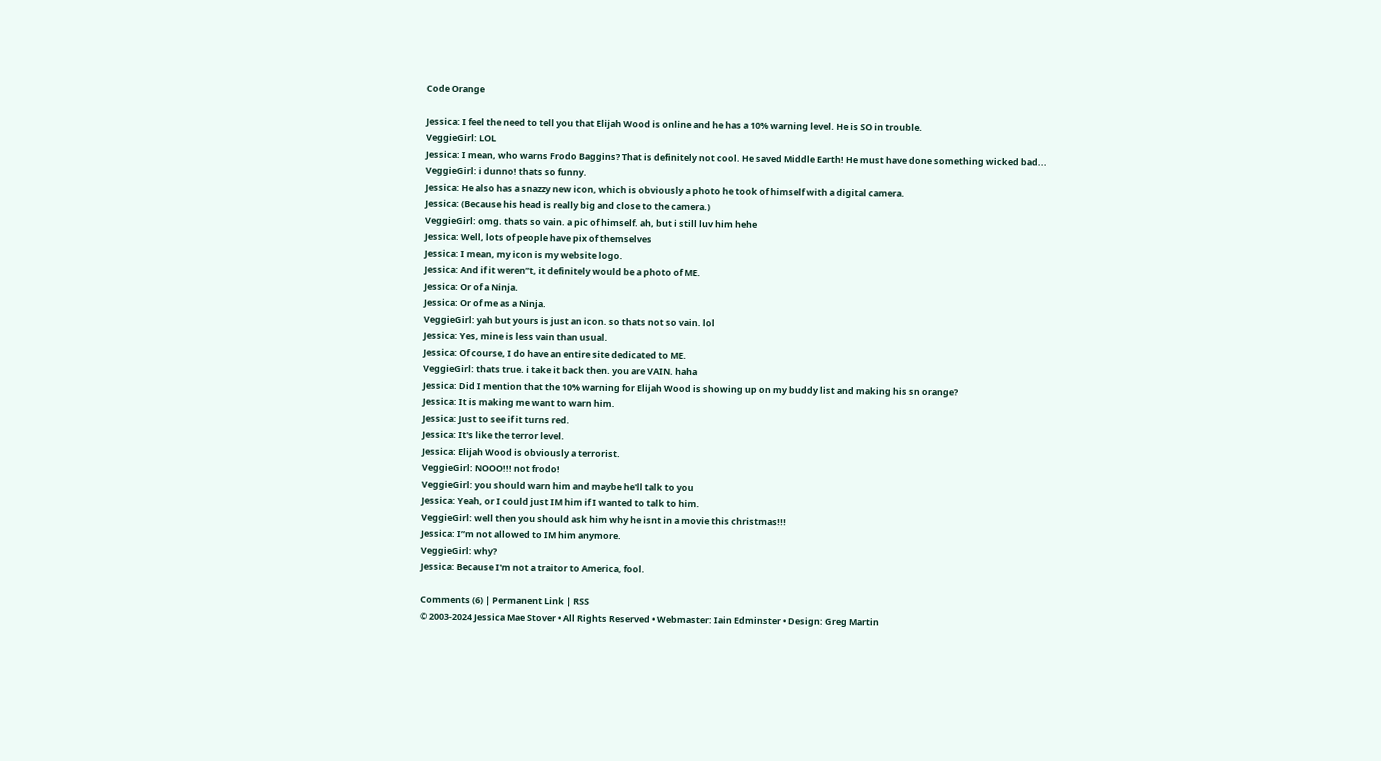Code Orange

Jessica: I feel the need to tell you that Elijah Wood is online and he has a 10% warning level. He is SO in trouble.
VeggieGirl: LOL
Jessica: I mean, who warns Frodo Baggins? That is definitely not cool. He saved Middle Earth! He must have done something wicked bad...
VeggieGirl: i dunno! thats so funny.
Jessica: He also has a snazzy new icon, which is obviously a photo he took of himself with a digital camera.
Jessica: (Because his head is really big and close to the camera.)
VeggieGirl: omg. thats so vain. a pic of himself. ah, but i still luv him hehe
Jessica: Well, lots of people have pix of themselves
Jessica: I mean, my icon is my website logo.
Jessica: And if it weren”t, it definitely would be a photo of ME.
Jessica: Or of a Ninja.
Jessica: Or of me as a Ninja.
VeggieGirl: yah but yours is just an icon. so thats not so vain. lol
Jessica: Yes, mine is less vain than usual.
Jessica: Of course, I do have an entire site dedicated to ME.
VeggieGirl: thats true. i take it back then. you are VAIN. haha
Jessica: Did I mention that the 10% warning for Elijah Wood is showing up on my buddy list and making his sn orange?
Jessica: It is making me want to warn him.
Jessica: Just to see if it turns red.
Jessica: It's like the terror level.
Jessica: Elijah Wood is obviously a terrorist.
VeggieGirl: NOOO!!! not frodo!
VeggieGirl: you should warn him and maybe he'll talk to you
Jessica: Yeah, or I could just IM him if I wanted to talk to him.
VeggieGirl: well then you should ask him why he isnt in a movie this christmas!!!
Jessica: I”m not allowed to IM him anymore.
VeggieGirl: why?
Jessica: Because I'm not a traitor to America, fool.

Comments (6) | Permanent Link | RSS
© 2003-2024 Jessica Mae Stover • All Rights Reserved • Webmaster: Iain Edminster • Design: Greg Martin